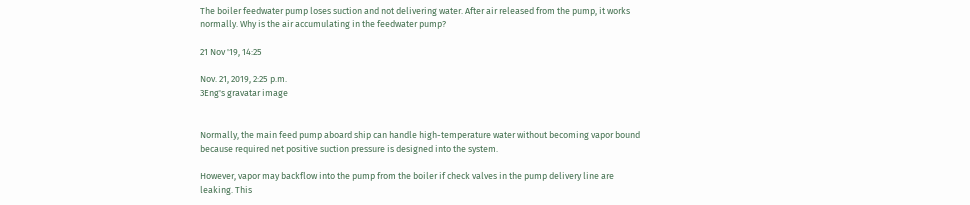The boiler feedwater pump loses suction and not delivering water. After air released from the pump, it works normally. Why is the air accumulating in the feedwater pump?

21 Nov '19, 14:25

Nov. 21, 2019, 2:25 p.m.
3Eng's gravatar image


Normally, the main feed pump aboard ship can handle high-temperature water without becoming vapor bound because required net positive suction pressure is designed into the system.

However, vapor may backflow into the pump from the boiler if check valves in the pump delivery line are leaking. This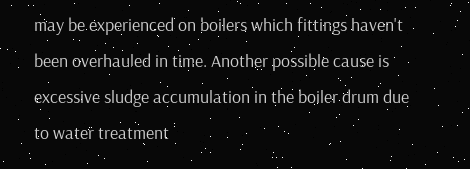may be experienced on boilers which fittings haven't been overhauled in time. Another possible cause is excessive sludge accumulation in the boiler drum due to water treatment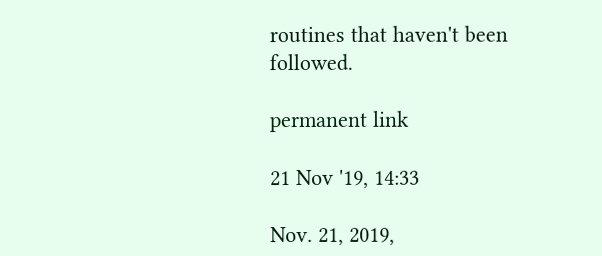routines that haven't been followed.

permanent link

21 Nov '19, 14:33

Nov. 21, 2019,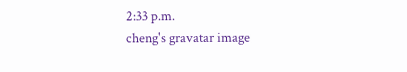2:33 p.m.
cheng's gravatar image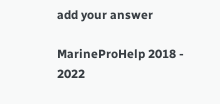add your answer

MarineProHelp 2018 - 2022